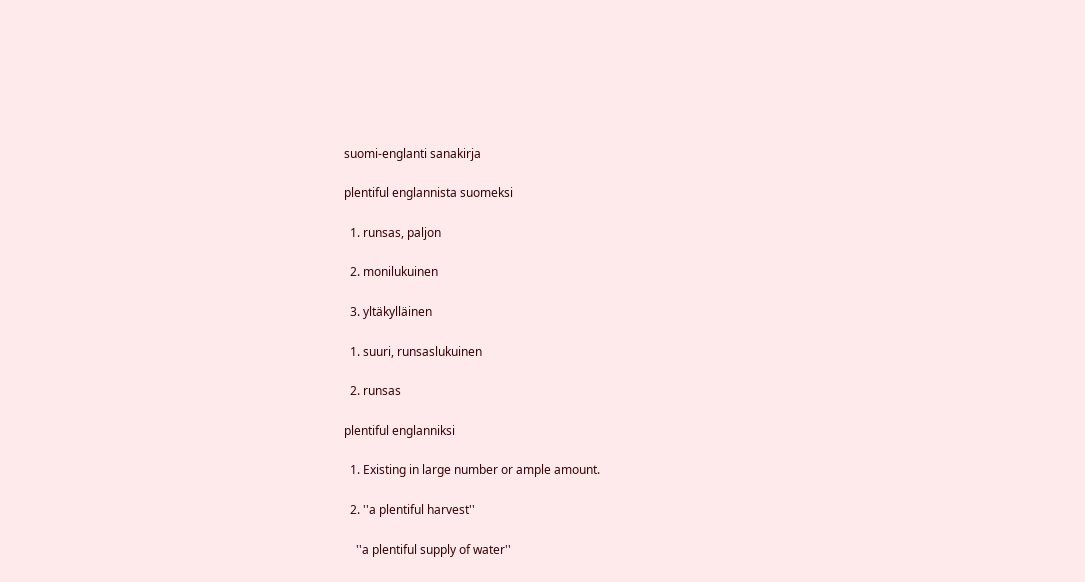suomi-englanti sanakirja

plentiful englannista suomeksi

  1. runsas, paljon

  2. monilukuinen

  3. yltäkylläinen

  1. suuri, runsaslukuinen

  2. runsas

plentiful englanniksi

  1. Existing in large number or ample amount.

  2. ''a plentiful harvest''

    ''a plentiful supply of water''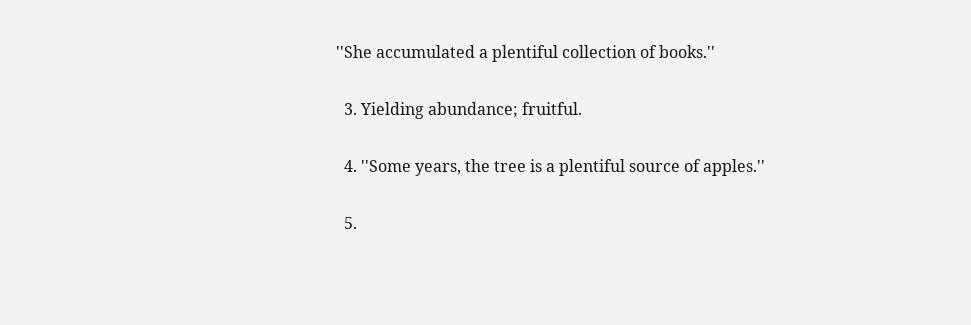''She accumulated a plentiful collection of books.''

  3. Yielding abundance; fruitful.

  4. ''Some years, the tree is a plentiful source of apples.''

  5.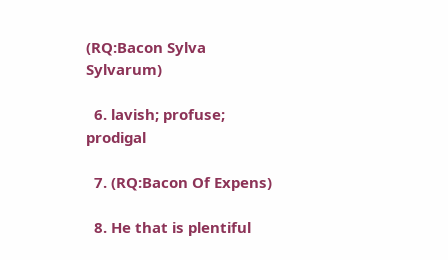(RQ:Bacon Sylva Sylvarum)

  6. lavish; profuse; prodigal

  7. (RQ:Bacon Of Expens)

  8. He that is plentiful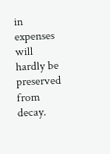in expenses will hardly be preserved from decay.